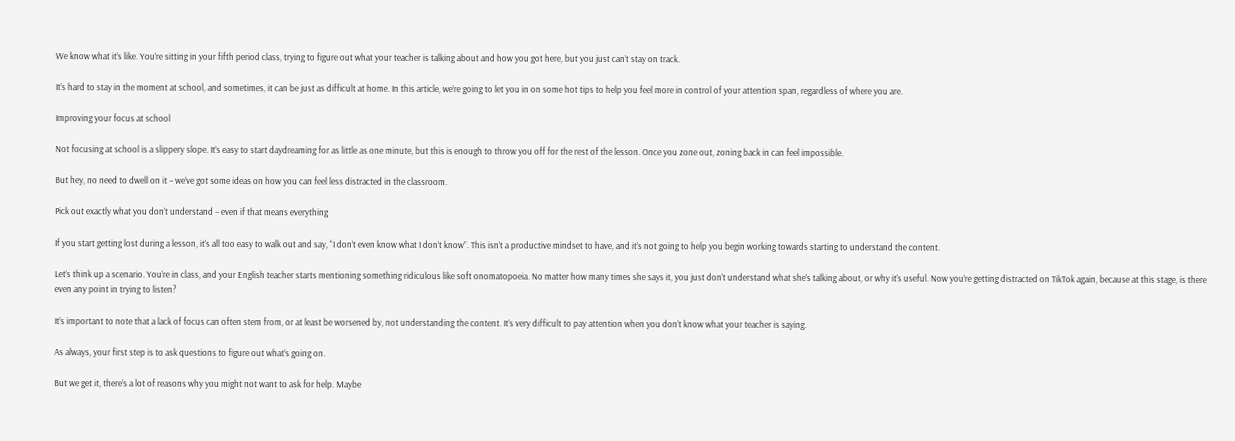We know what it’s like. You’re sitting in your fifth period class, trying to figure out what your teacher is talking about and how you got here, but you just can’t stay on track.

It’s hard to stay in the moment at school, and sometimes, it can be just as difficult at home. In this article, we’re going to let you in on some hot tips to help you feel more in control of your attention span, regardless of where you are.

Improving your focus at school

Not focusing at school is a slippery slope. It’s easy to start daydreaming for as little as one minute, but this is enough to throw you off for the rest of the lesson. Once you zone out, zoning back in can feel impossible.

But hey, no need to dwell on it – we’ve got some ideas on how you can feel less distracted in the classroom.

Pick out exactly what you don’t understand – even if that means everything

If you start getting lost during a lesson, it’s all too easy to walk out and say, “I don’t even know what I don’t know”. This isn’t a productive mindset to have, and it’s not going to help you begin working towards starting to understand the content.

Let’s think up a scenario. You’re in class, and your English teacher starts mentioning something ridiculous like soft onomatopoeia. No matter how many times she says it, you just don’t understand what she’s talking about, or why it’s useful. Now you’re getting distracted on TikTok again, because at this stage, is there even any point in trying to listen?

It’s important to note that a lack of focus can often stem from, or at least be worsened by, not understanding the content. It’s very difficult to pay attention when you don’t know what your teacher is saying.

As always, your first step is to ask questions to figure out what’s going on.

But we get it, there’s a lot of reasons why you might not want to ask for help. Maybe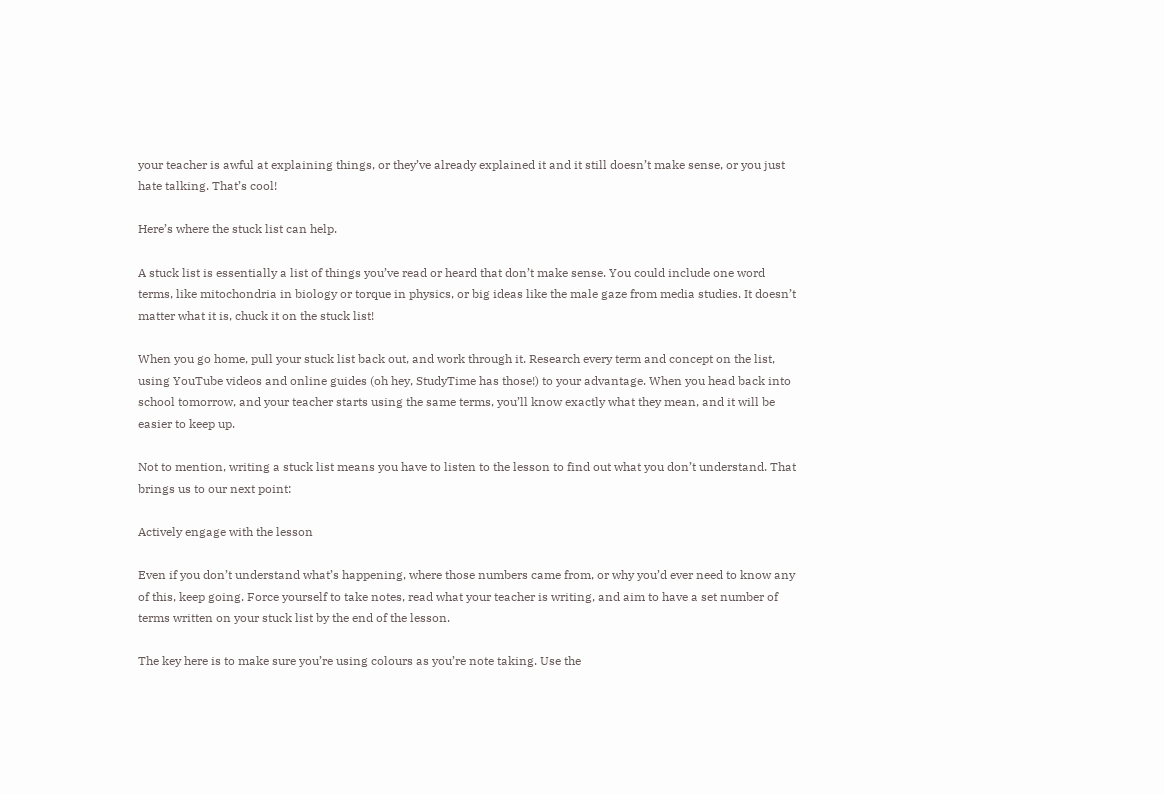your teacher is awful at explaining things, or they’ve already explained it and it still doesn’t make sense, or you just hate talking. That’s cool!

Here’s where the stuck list can help.

A stuck list is essentially a list of things you’ve read or heard that don’t make sense. You could include one word terms, like mitochondria in biology or torque in physics, or big ideas like the male gaze from media studies. It doesn’t matter what it is, chuck it on the stuck list!

When you go home, pull your stuck list back out, and work through it. Research every term and concept on the list, using YouTube videos and online guides (oh hey, StudyTime has those!) to your advantage. When you head back into school tomorrow, and your teacher starts using the same terms, you’ll know exactly what they mean, and it will be easier to keep up.

Not to mention, writing a stuck list means you have to listen to the lesson to find out what you don’t understand. That brings us to our next point:

Actively engage with the lesson

Even if you don’t understand what’s happening, where those numbers came from, or why you’d ever need to know any of this, keep going. Force yourself to take notes, read what your teacher is writing, and aim to have a set number of terms written on your stuck list by the end of the lesson.

The key here is to make sure you’re using colours as you’re note taking. Use the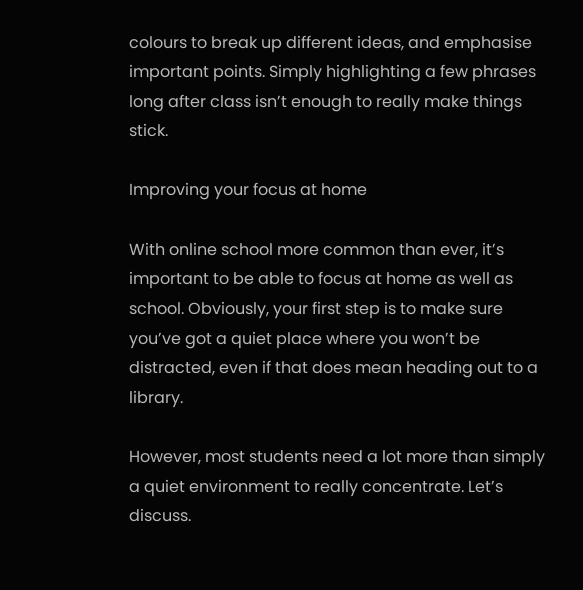colours to break up different ideas, and emphasise important points. Simply highlighting a few phrases long after class isn’t enough to really make things stick.

Improving your focus at home

With online school more common than ever, it’s important to be able to focus at home as well as school. Obviously, your first step is to make sure you’ve got a quiet place where you won’t be distracted, even if that does mean heading out to a library.

However, most students need a lot more than simply a quiet environment to really concentrate. Let’s discuss.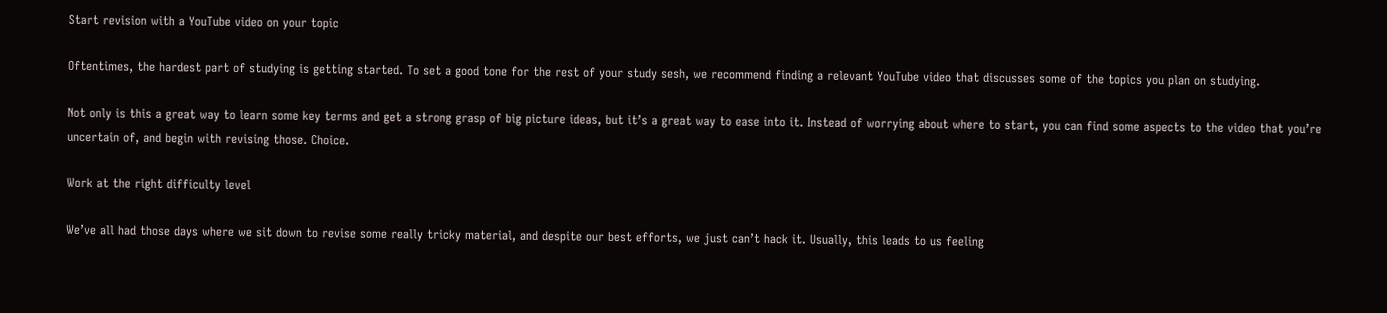Start revision with a YouTube video on your topic

Oftentimes, the hardest part of studying is getting started. To set a good tone for the rest of your study sesh, we recommend finding a relevant YouTube video that discusses some of the topics you plan on studying.

Not only is this a great way to learn some key terms and get a strong grasp of big picture ideas, but it’s a great way to ease into it. Instead of worrying about where to start, you can find some aspects to the video that you’re uncertain of, and begin with revising those. Choice.

Work at the right difficulty level

We’ve all had those days where we sit down to revise some really tricky material, and despite our best efforts, we just can’t hack it. Usually, this leads to us feeling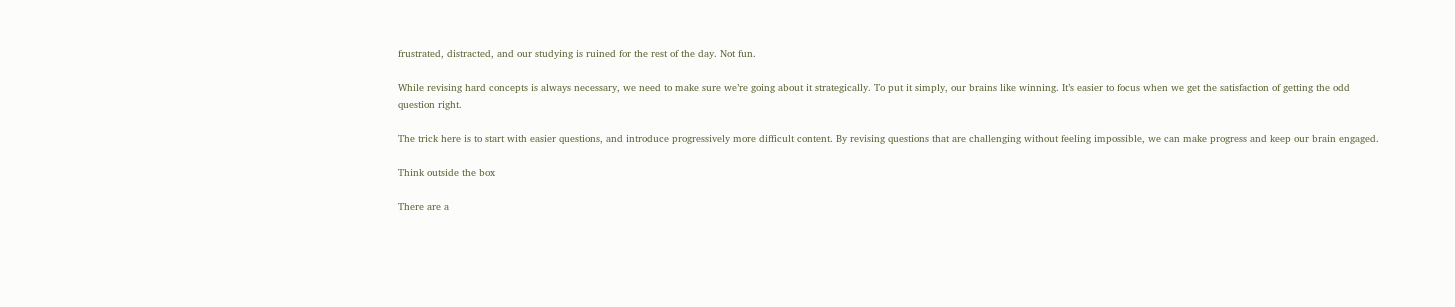frustrated, distracted, and our studying is ruined for the rest of the day. Not fun.

While revising hard concepts is always necessary, we need to make sure we’re going about it strategically. To put it simply, our brains like winning. It’s easier to focus when we get the satisfaction of getting the odd question right.

The trick here is to start with easier questions, and introduce progressively more difficult content. By revising questions that are challenging without feeling impossible, we can make progress and keep our brain engaged.

Think outside the box

There are a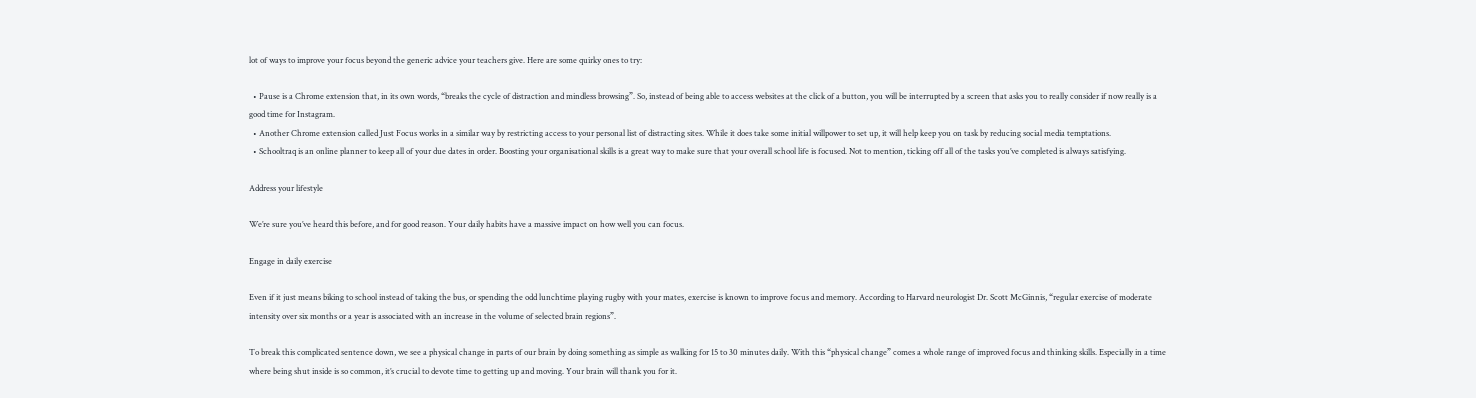lot of ways to improve your focus beyond the generic advice your teachers give. Here are some quirky ones to try:

  • Pause is a Chrome extension that, in its own words, “breaks the cycle of distraction and mindless browsing”. So, instead of being able to access websites at the click of a button, you will be interrupted by a screen that asks you to really consider if now really is a good time for Instagram.
  • Another Chrome extension called Just Focus works in a similar way by restricting access to your personal list of distracting sites. While it does take some initial willpower to set up, it will help keep you on task by reducing social media temptations.
  • Schooltraq is an online planner to keep all of your due dates in order. Boosting your organisational skills is a great way to make sure that your overall school life is focused. Not to mention, ticking off all of the tasks you’ve completed is always satisfying.

Address your lifestyle

We’re sure you’ve heard this before, and for good reason. Your daily habits have a massive impact on how well you can focus.

Engage in daily exercise

Even if it just means biking to school instead of taking the bus, or spending the odd lunchtime playing rugby with your mates, exercise is known to improve focus and memory. According to Harvard neurologist Dr. Scott McGinnis, “regular exercise of moderate intensity over six months or a year is associated with an increase in the volume of selected brain regions”.

To break this complicated sentence down, we see a physical change in parts of our brain by doing something as simple as walking for 15 to 30 minutes daily. With this “physical change” comes a whole range of improved focus and thinking skills. Especially in a time where being shut inside is so common, it’s crucial to devote time to getting up and moving. Your brain will thank you for it.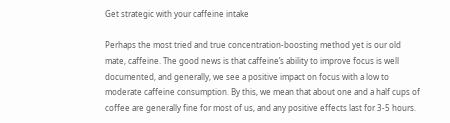Get strategic with your caffeine intake

Perhaps the most tried and true concentration-boosting method yet is our old mate, caffeine. The good news is that caffeine’s ability to improve focus is well documented, and generally, we see a positive impact on focus with a low to moderate caffeine consumption. By this, we mean that about one and a half cups of coffee are generally fine for most of us, and any positive effects last for 3-5 hours.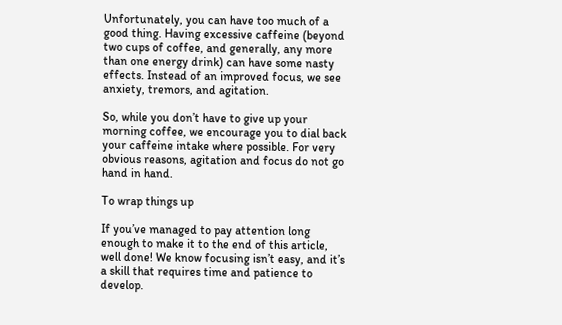Unfortunately, you can have too much of a good thing. Having excessive caffeine (beyond two cups of coffee, and generally, any more than one energy drink) can have some nasty effects. Instead of an improved focus, we see anxiety, tremors, and agitation.

So, while you don’t have to give up your morning coffee, we encourage you to dial back your caffeine intake where possible. For very obvious reasons, agitation and focus do not go hand in hand.

To wrap things up

If you’ve managed to pay attention long enough to make it to the end of this article, well done! We know focusing isn’t easy, and it’s a skill that requires time and patience to develop.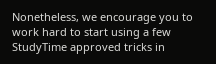Nonetheless, we encourage you to work hard to start using a few StudyTime approved tricks in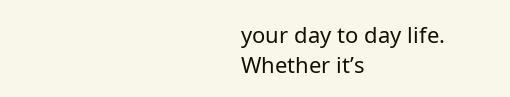your day to day life. Whether it’s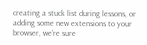creating a stuck list during lessons, or adding some new extensions to your browser, we’re sure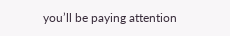you’ll be paying attention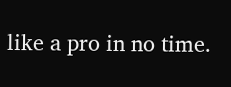like a pro in no time.